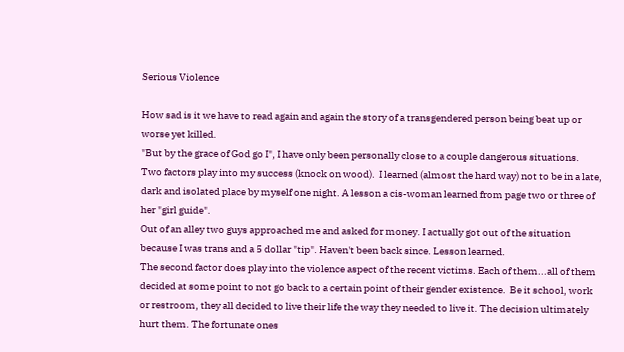Serious Violence

How sad is it we have to read again and again the story of a transgendered person being beat up or worse yet killed.
"But by the grace of God go I", I have only been personally close to a couple dangerous situations.
Two factors play into my success (knock on wood).  I learned (almost the hard way) not to be in a late, dark and isolated place by myself one night. A lesson a cis-woman learned from page two or three of her "girl guide".
Out of an alley two guys approached me and asked for money. I actually got out of the situation because I was trans and a 5 dollar "tip". Haven't been back since. Lesson learned.
The second factor does play into the violence aspect of the recent victims. Each of them...all of them decided at some point to not go back to a certain point of their gender existence.  Be it school, work or restroom, they all decided to live their life the way they needed to live it. The decision ultimately hurt them. The fortunate ones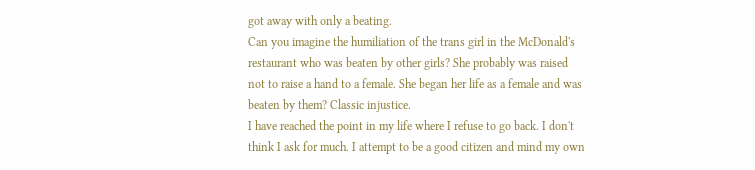got away with only a beating.
Can you imagine the humiliation of the trans girl in the McDonald's restaurant who was beaten by other girls? She probably was raised not to raise a hand to a female. She began her life as a female and was beaten by them? Classic injustice.
I have reached the point in my life where I refuse to go back. I don't think I ask for much. I attempt to be a good citizen and mind my own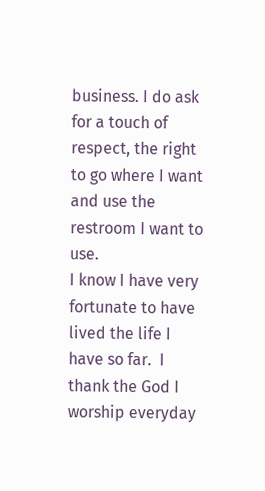business. I do ask for a touch of respect, the right to go where I want and use the restroom I want to use.
I know I have very fortunate to have lived the life I have so far.  I thank the God I worship everyday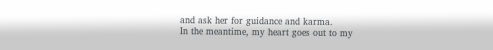and ask her for guidance and karma.
In the meantime, my heart goes out to my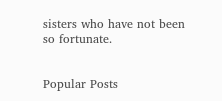sisters who have not been so fortunate.


Popular Posts